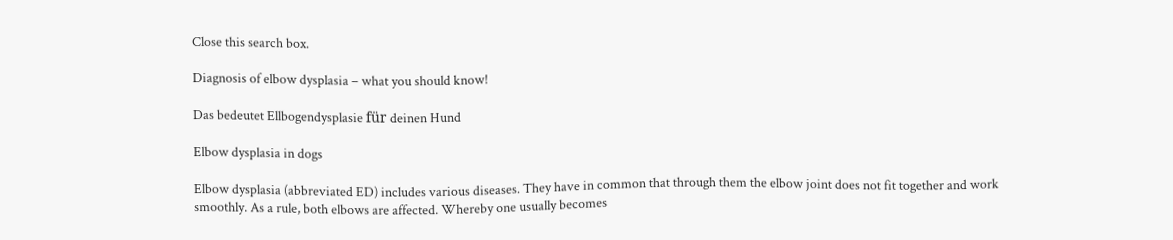Close this search box.

Diagnosis of elbow dysplasia – what you should know!

Das bedeutet Ellbogendysplasie für deinen Hund

Elbow dysplasia in dogs

Elbow dysplasia (abbreviated ED) includes various diseases. They have in common that through them the elbow joint does not fit together and work smoothly. As a rule, both elbows are affected. Whereby one usually becomes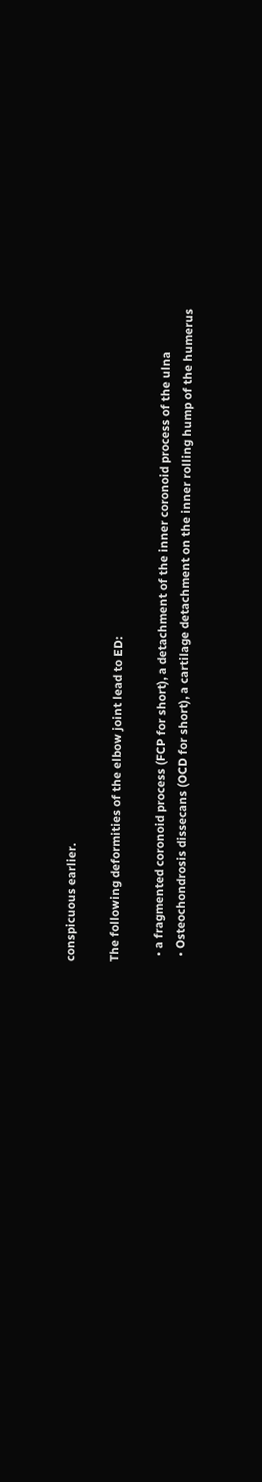conspicuous earlier.

The following deformities of the elbow joint lead to ED:

  • a fragmented coronoid process (FCP for short), a detachment of the inner coronoid process of the ulna
  • Osteochondrosis dissecans (OCD for short), a cartilage detachment on the inner rolling hump of the humerus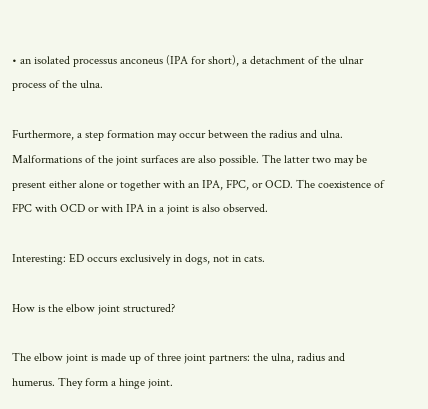• an isolated processus anconeus (IPA for short), a detachment of the ulnar process of the ulna.

Furthermore, a step formation may occur between the radius and ulna. Malformations of the joint surfaces are also possible. The latter two may be present either alone or together with an IPA, FPC, or OCD. The coexistence of FPC with OCD or with IPA in a joint is also observed.

Interesting: ED occurs exclusively in dogs, not in cats.

How is the elbow joint structured?

The elbow joint is made up of three joint partners: the ulna, radius and humerus. They form a hinge joint.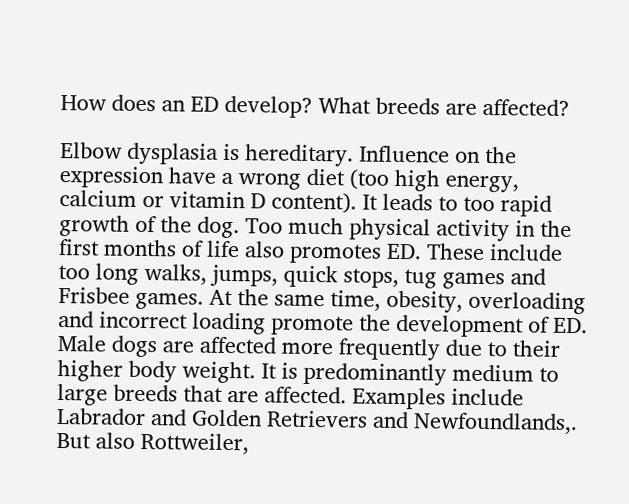How does an ED develop? What breeds are affected?

Elbow dysplasia is hereditary. Influence on the expression have a wrong diet (too high energy, calcium or vitamin D content). It leads to too rapid growth of the dog. Too much physical activity in the first months of life also promotes ED. These include too long walks, jumps, quick stops, tug games and Frisbee games. At the same time, obesity, overloading and incorrect loading promote the development of ED. Male dogs are affected more frequently due to their higher body weight. It is predominantly medium to large breeds that are affected. Examples include Labrador and Golden Retrievers and Newfoundlands,. But also Rottweiler,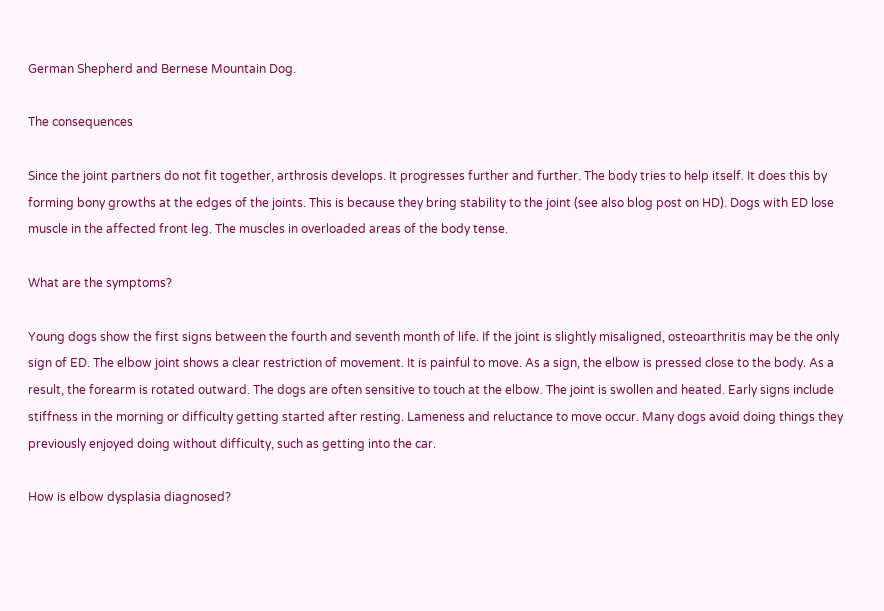German Shepherd and Bernese Mountain Dog.

The consequences

Since the joint partners do not fit together, arthrosis develops. It progresses further and further. The body tries to help itself. It does this by forming bony growths at the edges of the joints. This is because they bring stability to the joint (see also blog post on HD). Dogs with ED lose muscle in the affected front leg. The muscles in overloaded areas of the body tense.

What are the symptoms?

Young dogs show the first signs between the fourth and seventh month of life. If the joint is slightly misaligned, osteoarthritis may be the only sign of ED. The elbow joint shows a clear restriction of movement. It is painful to move. As a sign, the elbow is pressed close to the body. As a result, the forearm is rotated outward. The dogs are often sensitive to touch at the elbow. The joint is swollen and heated. Early signs include stiffness in the morning or difficulty getting started after resting. Lameness and reluctance to move occur. Many dogs avoid doing things they previously enjoyed doing without difficulty, such as getting into the car.

How is elbow dysplasia diagnosed?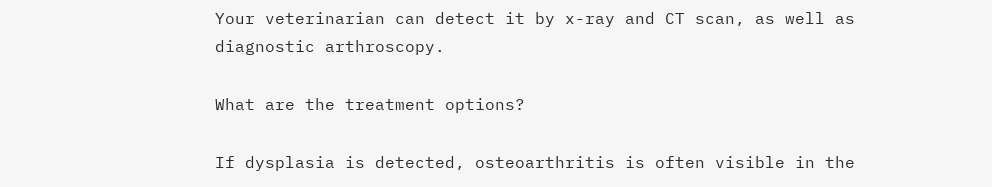Your veterinarian can detect it by x-ray and CT scan, as well as diagnostic arthroscopy.

What are the treatment options?

If dysplasia is detected, osteoarthritis is often visible in the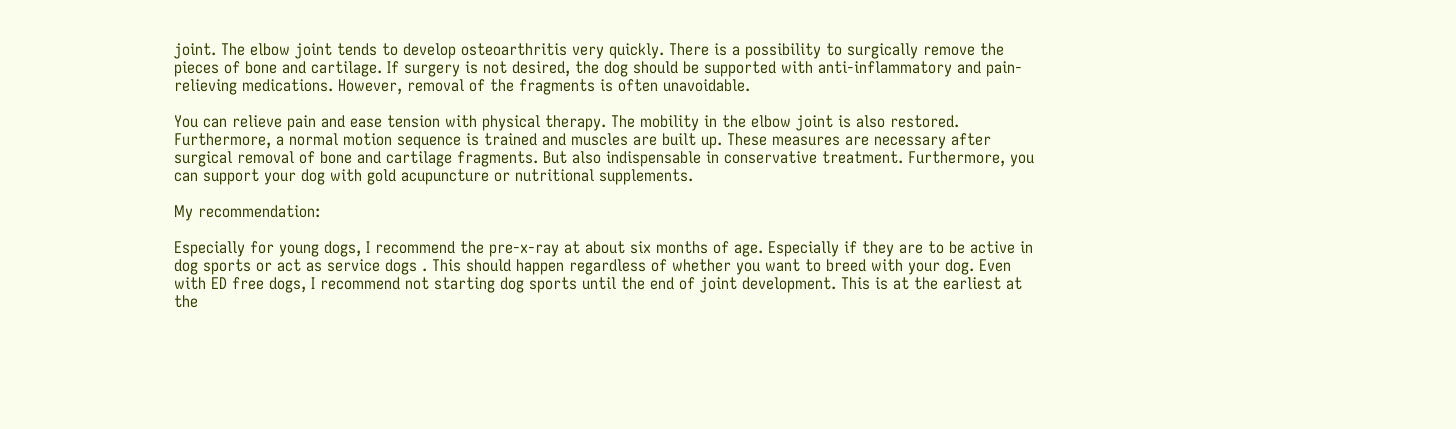joint. The elbow joint tends to develop osteoarthritis very quickly. There is a possibility to surgically remove the pieces of bone and cartilage. If surgery is not desired, the dog should be supported with anti-inflammatory and pain-relieving medications. However, removal of the fragments is often unavoidable.

You can relieve pain and ease tension with physical therapy. The mobility in the elbow joint is also restored. Furthermore, a normal motion sequence is trained and muscles are built up. These measures are necessary after surgical removal of bone and cartilage fragments. But also indispensable in conservative treatment. Furthermore, you can support your dog with gold acupuncture or nutritional supplements.

My recommendation:

Especially for young dogs, I recommend the pre-x-ray at about six months of age. Especially if they are to be active in dog sports or act as service dogs . This should happen regardless of whether you want to breed with your dog. Even with ED free dogs, I recommend not starting dog sports until the end of joint development. This is at the earliest at the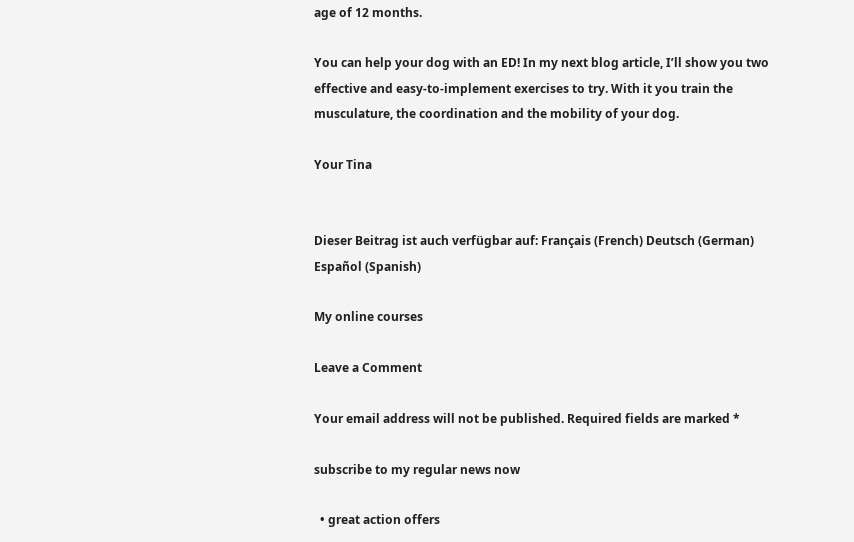age of 12 months.

You can help your dog with an ED! In my next blog article, I’ll show you two effective and easy-to-implement exercises to try. With it you train the musculature, the coordination and the mobility of your dog.

Your Tina


Dieser Beitrag ist auch verfügbar auf: Français (French) Deutsch (German) Español (Spanish)

My online courses

Leave a Comment

Your email address will not be published. Required fields are marked *

subscribe to my regular news now

  • great action offers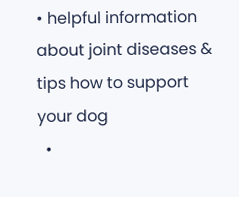• helpful information about joint diseases & tips how to support your dog
  •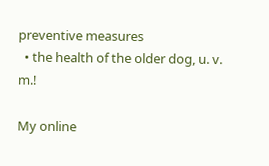preventive measures
  • the health of the older dog, u. v. m.!

My online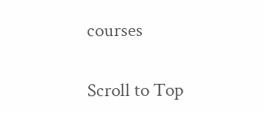courses

Scroll to Top